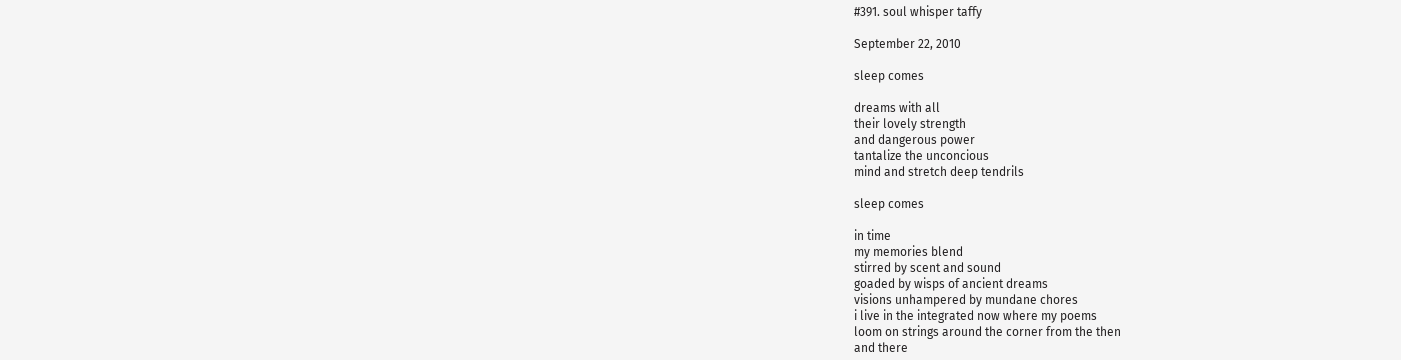#391. soul whisper taffy

September 22, 2010

sleep comes

dreams with all
their lovely strength
and dangerous power
tantalize the unconcious
mind and stretch deep tendrils

sleep comes

in time
my memories blend
stirred by scent and sound
goaded by wisps of ancient dreams
visions unhampered by mundane chores
i live in the integrated now where my poems
loom on strings around the corner from the then
and there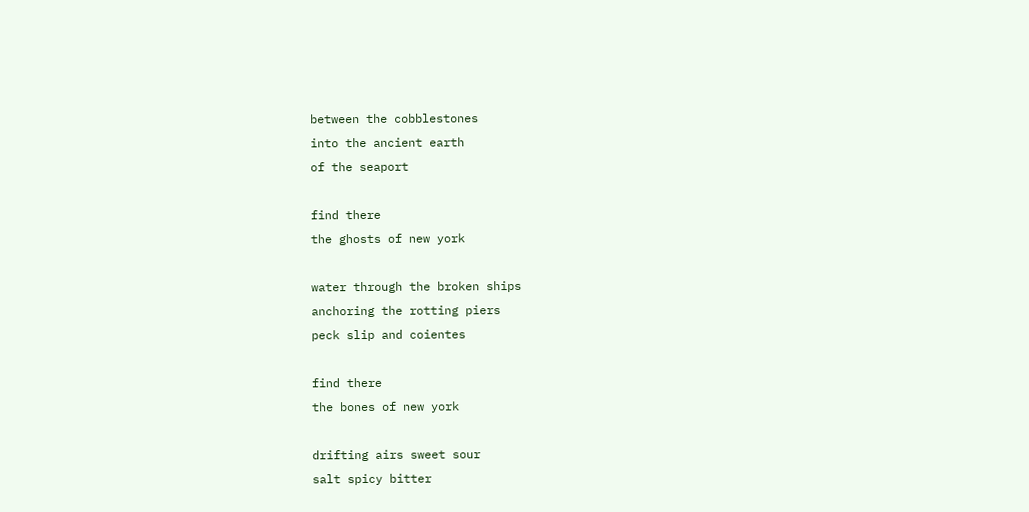between the cobblestones
into the ancient earth
of the seaport

find there
the ghosts of new york

water through the broken ships
anchoring the rotting piers
peck slip and coientes

find there
the bones of new york

drifting airs sweet sour
salt spicy bitter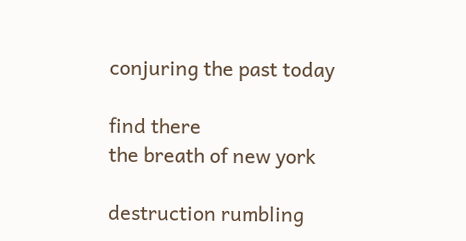conjuring the past today

find there
the breath of new york

destruction rumbling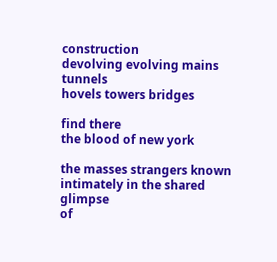construction
devolving evolving mains tunnels
hovels towers bridges

find there
the blood of new york

the masses strangers known
intimately in the shared glimpse
of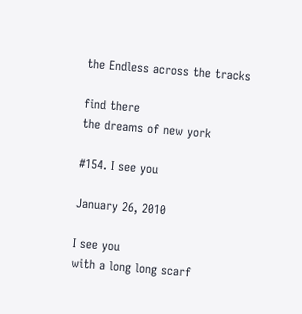the Endless across the tracks

find there
the dreams of new york

#154. I see you

January 26, 2010

I see you
with a long long scarf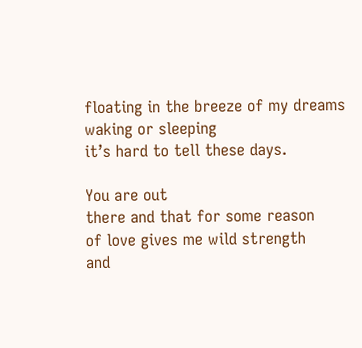floating in the breeze of my dreams
waking or sleeping
it’s hard to tell these days.

You are out
there and that for some reason
of love gives me wild strength
and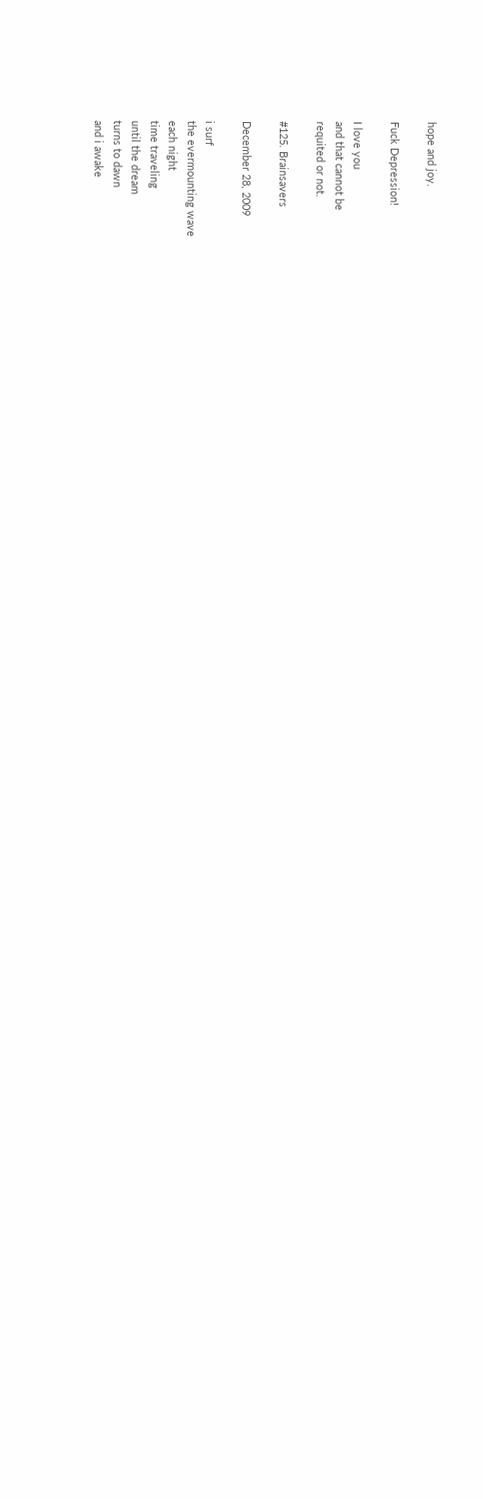hope and joy.

Fuck Depression!

I love you
and that cannot be
requited or not.

#125. Brainsavers

December 28, 2009

i surf
the evermounting wave
each night
time traveling
until the dream
turns to dawn
and i awake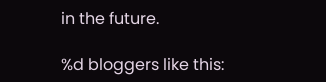in the future.

%d bloggers like this: